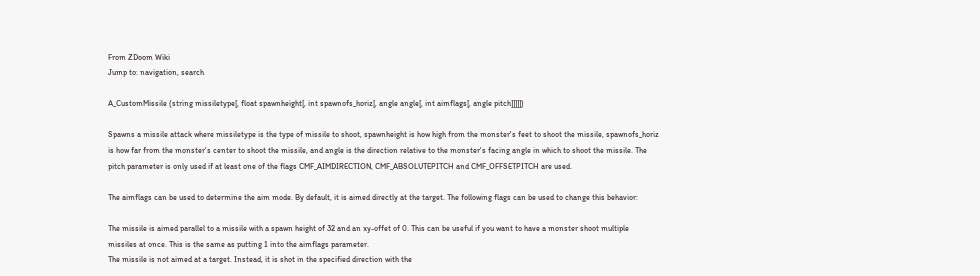From ZDoom Wiki
Jump to: navigation, search

A_CustomMissile (string missiletype[, float spawnheight[, int spawnofs_horiz[, angle angle[, int aimflags[, angle pitch]]]]])

Spawns a missile attack where missiletype is the type of missile to shoot, spawnheight is how high from the monster's feet to shoot the missile, spawnofs_horiz is how far from the monster's center to shoot the missile, and angle is the direction relative to the monster's facing angle in which to shoot the missile. The pitch parameter is only used if at least one of the flags CMF_AIMDIRECTION, CMF_ABSOLUTEPITCH and CMF_OFFSETPITCH are used.

The aimflags can be used to determine the aim mode. By default, it is aimed directly at the target. The following flags can be used to change this behavior:

The missile is aimed parallel to a missile with a spawn height of 32 and an xy-offet of 0. This can be useful if you want to have a monster shoot multiple missiles at once. This is the same as putting 1 into the aimflags parameter.
The missile is not aimed at a target. Instead, it is shot in the specified direction with the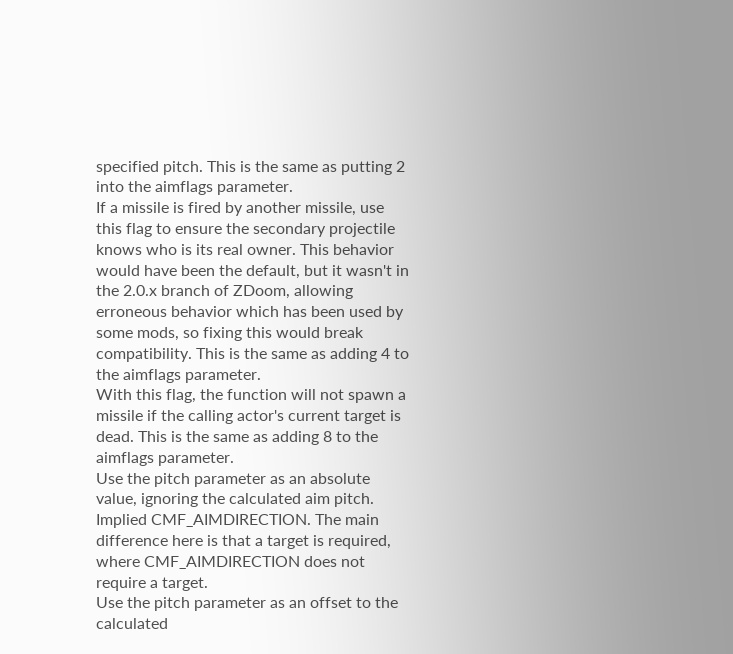specified pitch. This is the same as putting 2 into the aimflags parameter.
If a missile is fired by another missile, use this flag to ensure the secondary projectile knows who is its real owner. This behavior would have been the default, but it wasn't in the 2.0.x branch of ZDoom, allowing erroneous behavior which has been used by some mods, so fixing this would break compatibility. This is the same as adding 4 to the aimflags parameter.
With this flag, the function will not spawn a missile if the calling actor's current target is dead. This is the same as adding 8 to the aimflags parameter.
Use the pitch parameter as an absolute value, ignoring the calculated aim pitch. Implied CMF_AIMDIRECTION. The main difference here is that a target is required, where CMF_AIMDIRECTION does not require a target.
Use the pitch parameter as an offset to the calculated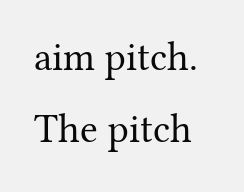aim pitch.
The pitch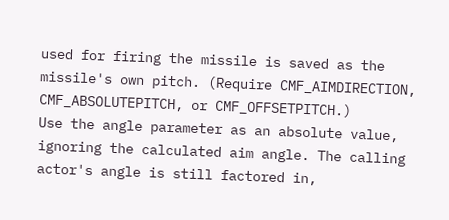used for firing the missile is saved as the missile's own pitch. (Require CMF_AIMDIRECTION, CMF_ABSOLUTEPITCH, or CMF_OFFSETPITCH.)
Use the angle parameter as an absolute value, ignoring the calculated aim angle. The calling actor's angle is still factored in,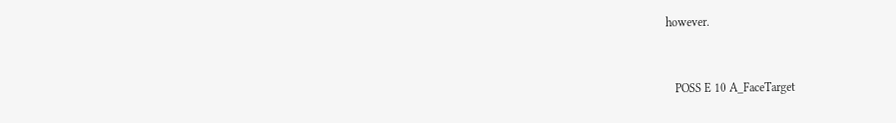however.


   POSS E 10 A_FaceTarget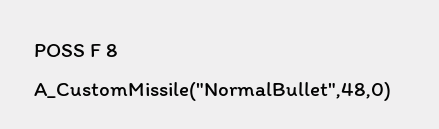POSS F 8 A_CustomMissile("NormalBullet",48,0)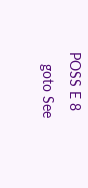POSS E 8
   goto See